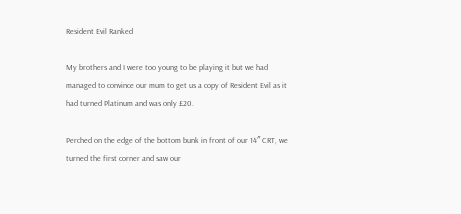Resident Evil Ranked

My brothers and I were too young to be playing it but we had managed to convince our mum to get us a copy of Resident Evil as it had turned Platinum and was only £20.

Perched on the edge of the bottom bunk in front of our 14″ CRT, we turned the first corner and saw our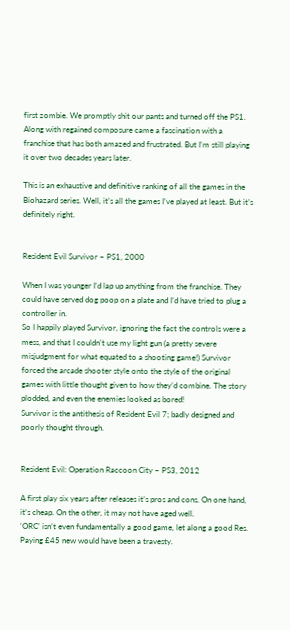first zombie. We promptly shit our pants and turned off the PS1. Along with regained composure came a fascination with a franchise that has both amazed and frustrated. But I’m still playing it over two decades years later.

This is an exhaustive and definitive ranking of all the games in the Biohazard series. Well, it’s all the games I’ve played at least. But it’s definitely right.


Resident Evil Survivor – PS1, 2000

When I was younger I’d lap up anything from the franchise. They could have served dog poop on a plate and I’d have tried to plug a controller in.
So I happily played Survivor, ignoring the fact the controls were a mess, and that I couldn’t use my light gun (a pretty severe misjudgment for what equated to a shooting game!) Survivor forced the arcade shooter style onto the style of the original games with little thought given to how they’d combine. The story plodded, and even the enemies looked as bored!
Survivor is the antithesis of Resident Evil 7; badly designed and poorly thought through.


Resident Evil: Operation Raccoon City – PS3, 2012

A first play six years after releases it’s pros and cons. On one hand, it’s cheap. On the other, it may not have aged well.
‘ORC’ isn’t even fundamentally a good game, let along a good Res. Paying £45 new would have been a travesty.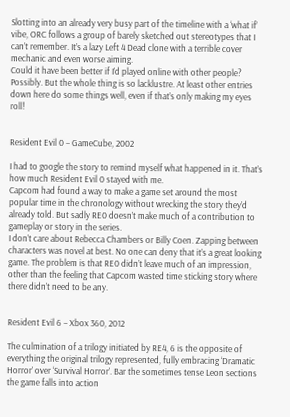Slotting into an already very busy part of the timeline with a ‘what if’ vibe, ORC follows a group of barely sketched out stereotypes that I can’t remember. It’s a lazy Left 4 Dead clone with a terrible cover mechanic and even worse aiming.
Could it have been better if I’d played online with other people? Possibly. But the whole thing is so lacklustre. At least other entries down here do some things well, even if that’s only making my eyes roll!


Resident Evil 0 – GameCube, 2002

I had to google the story to remind myself what happened in it. That’s how much Resident Evil 0 stayed with me.
Capcom had found a way to make a game set around the most popular time in the chronology without wrecking the story they’d already told. But sadly RE0 doesn’t make much of a contribution to gameplay or story in the series.
I don’t care about Rebecca Chambers or Billy Coen. Zapping between characters was novel at best. No one can deny that it’s a great looking game. The problem is that RE0 didn’t leave much of an impression, other than the feeling that Capcom wasted time sticking story where there didn’t need to be any.


Resident Evil 6 – Xbox 360, 2012

The culmination of a trilogy initiated by RE4, 6 is the opposite of everything the original trilogy represented, fully embracing ‘Dramatic Horror’ over ‘Survival Horror’. Bar the sometimes tense Leon sections the game falls into action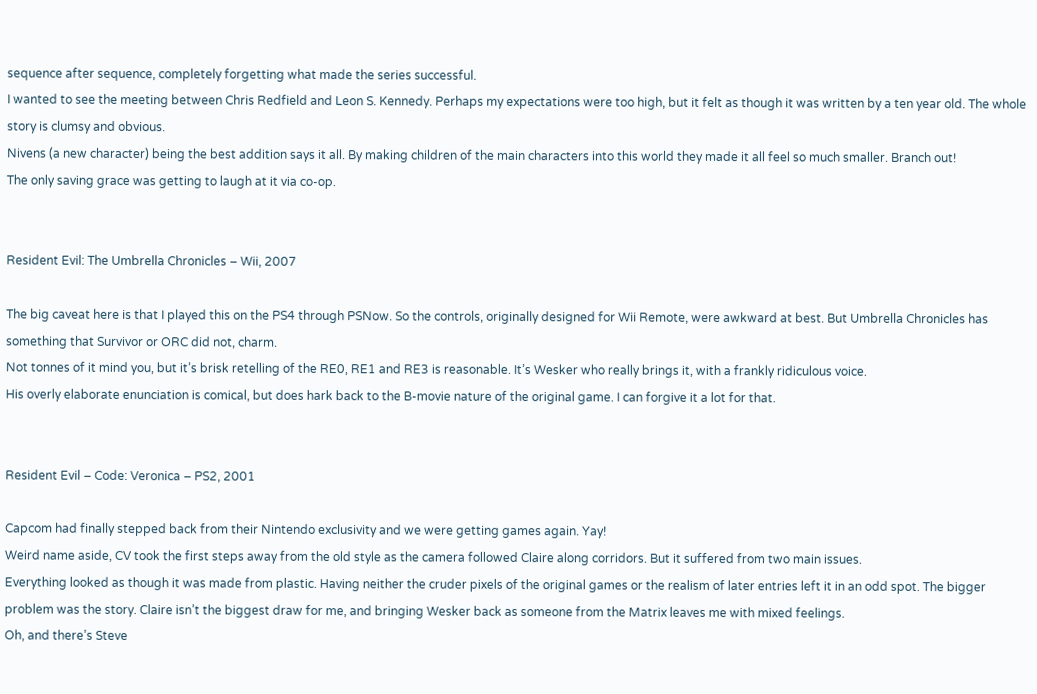sequence after sequence, completely forgetting what made the series successful.
I wanted to see the meeting between Chris Redfield and Leon S. Kennedy. Perhaps my expectations were too high, but it felt as though it was written by a ten year old. The whole story is clumsy and obvious.
Nivens (a new character) being the best addition says it all. By making children of the main characters into this world they made it all feel so much smaller. Branch out!
The only saving grace was getting to laugh at it via co-op.


Resident Evil: The Umbrella Chronicles – Wii, 2007

The big caveat here is that I played this on the PS4 through PSNow. So the controls, originally designed for Wii Remote, were awkward at best. But Umbrella Chronicles has something that Survivor or ORC did not, charm.
Not tonnes of it mind you, but it’s brisk retelling of the RE0, RE1 and RE3 is reasonable. It’s Wesker who really brings it, with a frankly ridiculous voice.
His overly elaborate enunciation is comical, but does hark back to the B-movie nature of the original game. I can forgive it a lot for that.


Resident Evil – Code: Veronica – PS2, 2001

Capcom had finally stepped back from their Nintendo exclusivity and we were getting games again. Yay!
Weird name aside, CV took the first steps away from the old style as the camera followed Claire along corridors. But it suffered from two main issues.
Everything looked as though it was made from plastic. Having neither the cruder pixels of the original games or the realism of later entries left it in an odd spot. The bigger problem was the story. Claire isn’t the biggest draw for me, and bringing Wesker back as someone from the Matrix leaves me with mixed feelings.
Oh, and there’s Steve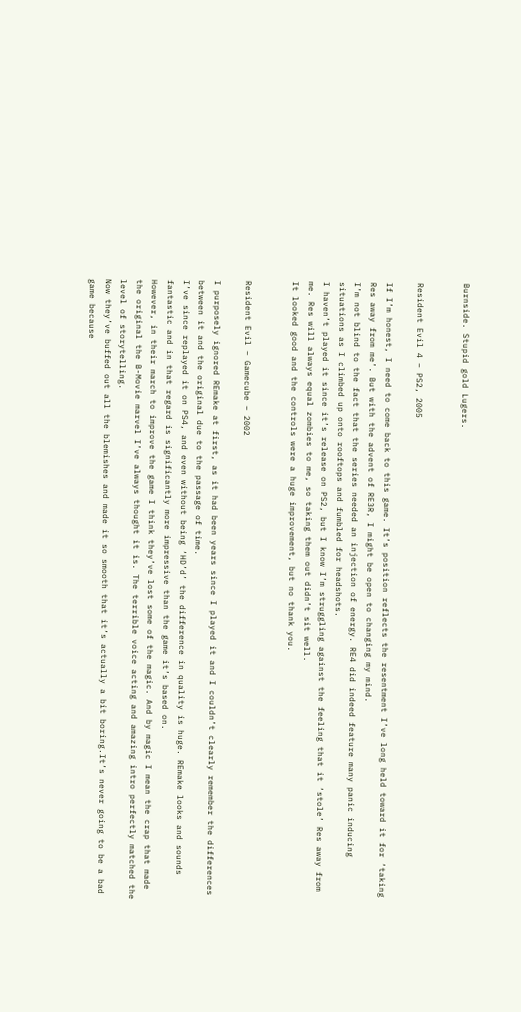Burnside. Stupid gold Lugers.


Resident Evil 4 – PS2, 2005

If I’m honest, I need to come back to this game. It’s position reflects the resentment I’ve long held toward it for ‘taking Res away from me’. But with the advent of RE3R, I might be open to changing my mind.
I’m not blind to the fact that the series needed an injection of energy. RE4 did indeed feature many panic inducing situations as I climbed up onto rooftops and fumbled for headshots.
I haven’t played it since it’s release on PS2, but I know I’m struggling against the feeling that it ‘stole’ Res away from me. Res will always equal zombies to me, so taking them out didn’t sit well.
It looked good and the controls were a huge improvement, but no thank you.


Resident Evil – Gamecube – 2002

I purposely ignored REmake at first, as it had been years since I played it and I couldn’t clearly remember the differences between it and the original due to the passage of time.
I’ve since replayed it on PS4, and even without being ‘HD’d’ the difference in quality is huge. REmake looks and sounds fantastic and in that regard is significantly more impressive than the game it’s based on.
However, in their march to improve the game I think they’ve lost some of the magic. And by magic I mean the crap that made the original the B-Movie marvel I’ve always thought it is. The terrible voice acting and amazing intro perfectly matched the level of storytelling.
Now they’ve buffed out all the blemishes and made it so smooth that it’s actually a bit boring.It’s never going to be a bad game because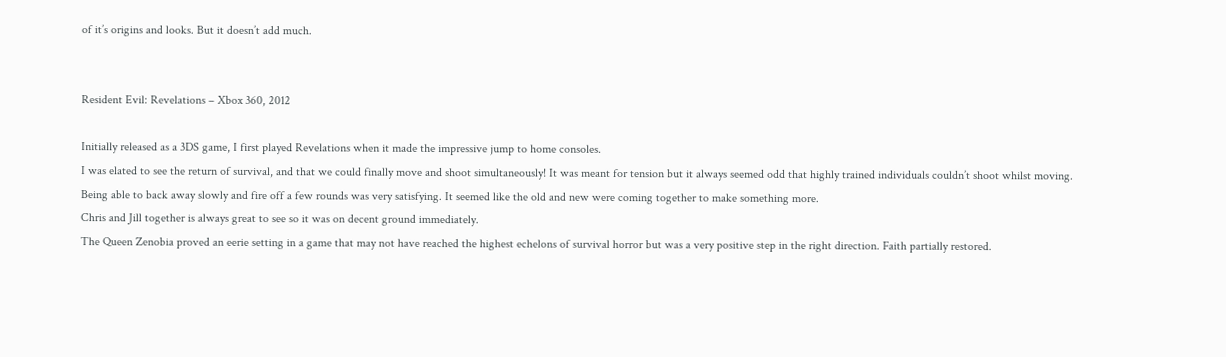of it’s origins and looks. But it doesn’t add much.


Resident Evil: Revelations – Xbox 360, 2012

Initially released as a 3DS game, I first played Revelations when it made the impressive jump to home consoles.
I was elated to see the return of survival, and that we could finally move and shoot simultaneously! It was meant for tension but it always seemed odd that highly trained individuals couldn’t shoot whilst moving. Being able to back away slowly and fire off a few rounds was very satisfying. It seemed like the old and new were coming together to make something more.
Chris and Jill together is always great to see so it was on decent ground immediately.
The Queen Zenobia proved an eerie setting in a game that may not have reached the highest echelons of survival horror but was a very positive step in the right direction. Faith partially restored.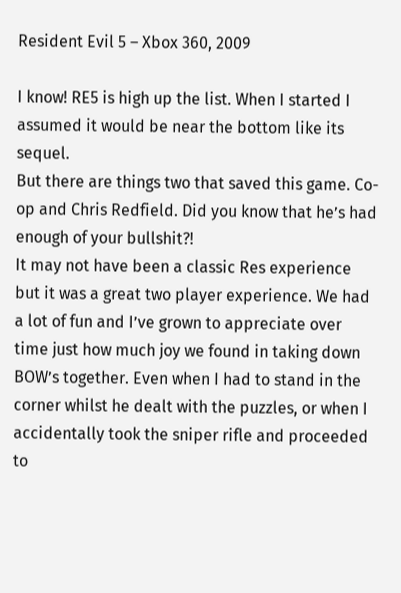Resident Evil 5 – Xbox 360, 2009

I know! RE5 is high up the list. When I started I assumed it would be near the bottom like its sequel.
But there are things two that saved this game. Co-op and Chris Redfield. Did you know that he’s had enough of your bullshit?!
It may not have been a classic Res experience but it was a great two player experience. We had a lot of fun and I’ve grown to appreciate over time just how much joy we found in taking down BOW’s together. Even when I had to stand in the corner whilst he dealt with the puzzles, or when I accidentally took the sniper rifle and proceeded to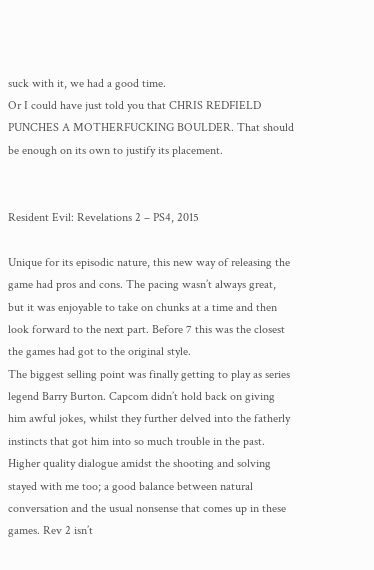suck with it, we had a good time.
Or I could have just told you that CHRIS REDFIELD PUNCHES A MOTHERFUCKING BOULDER. That should be enough on its own to justify its placement.


Resident Evil: Revelations 2 – PS4, 2015

Unique for its episodic nature, this new way of releasing the game had pros and cons. The pacing wasn’t always great, but it was enjoyable to take on chunks at a time and then look forward to the next part. Before 7 this was the closest the games had got to the original style.
The biggest selling point was finally getting to play as series legend Barry Burton. Capcom didn’t hold back on giving him awful jokes, whilst they further delved into the fatherly instincts that got him into so much trouble in the past.
Higher quality dialogue amidst the shooting and solving stayed with me too; a good balance between natural conversation and the usual nonsense that comes up in these games. Rev 2 isn’t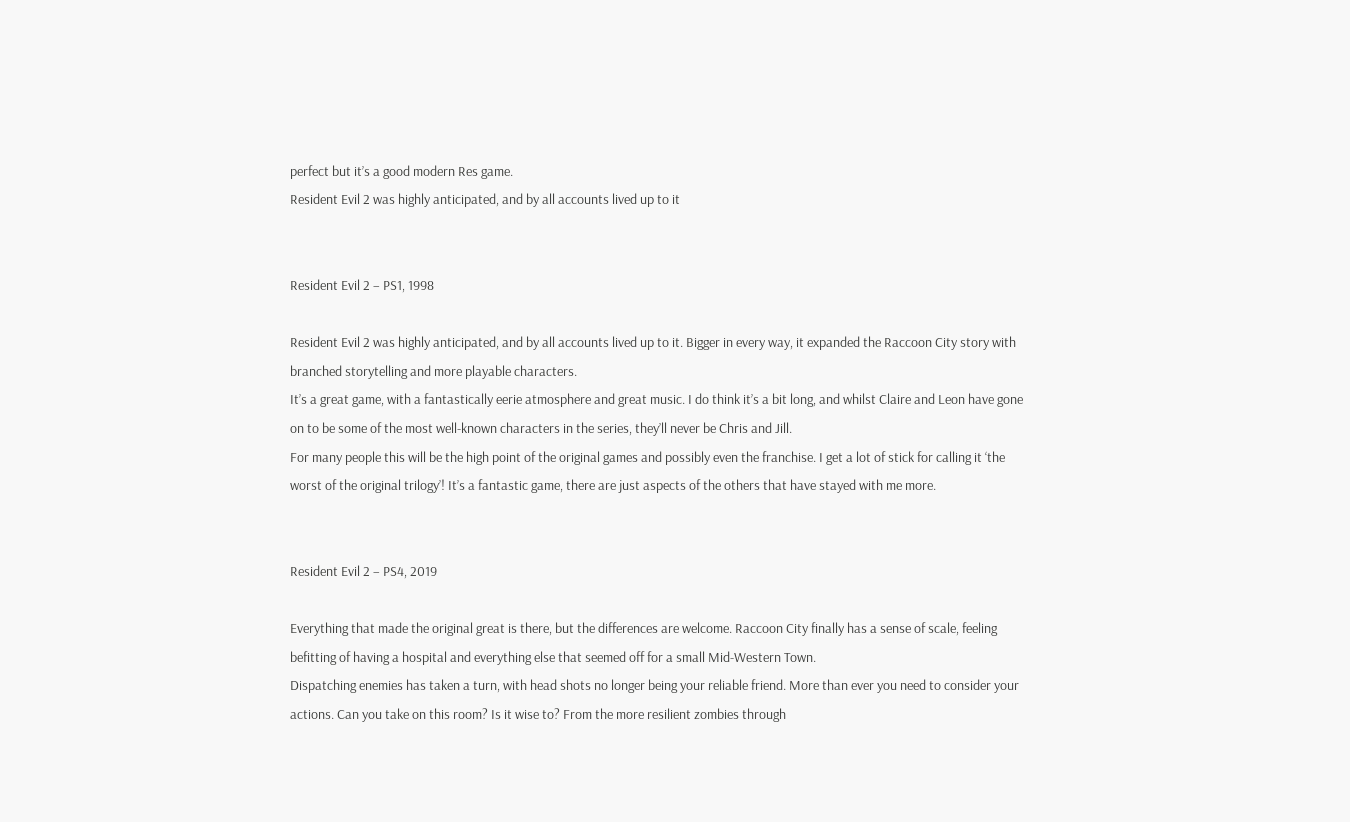perfect but it’s a good modern Res game.
Resident Evil 2 was highly anticipated, and by all accounts lived up to it


Resident Evil 2 – PS1, 1998

Resident Evil 2 was highly anticipated, and by all accounts lived up to it. Bigger in every way, it expanded the Raccoon City story with branched storytelling and more playable characters.
It’s a great game, with a fantastically eerie atmosphere and great music. I do think it’s a bit long, and whilst Claire and Leon have gone on to be some of the most well-known characters in the series, they’ll never be Chris and Jill.
For many people this will be the high point of the original games and possibly even the franchise. I get a lot of stick for calling it ‘the worst of the original trilogy’! It’s a fantastic game, there are just aspects of the others that have stayed with me more.


Resident Evil 2 – PS4, 2019

Everything that made the original great is there, but the differences are welcome. Raccoon City finally has a sense of scale, feeling befitting of having a hospital and everything else that seemed off for a small Mid-Western Town.
Dispatching enemies has taken a turn, with head shots no longer being your reliable friend. More than ever you need to consider your actions. Can you take on this room? Is it wise to? From the more resilient zombies through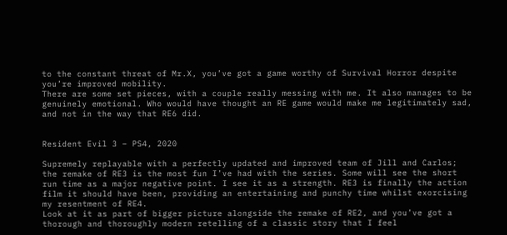to the constant threat of Mr.X, you’ve got a game worthy of Survival Horror despite you’re improved mobility.
There are some set pieces, with a couple really messing with me. It also manages to be genuinely emotional. Who would have thought an RE game would make me legitimately sad, and not in the way that RE6 did.


Resident Evil 3 – PS4, 2020

Supremely replayable with a perfectly updated and improved team of Jill and Carlos; the remake of RE3 is the most fun I’ve had with the series. Some will see the short run time as a major negative point. I see it as a strength. RE3 is finally the action film it should have been, providing an entertaining and punchy time whilst exorcising my resentment of RE4.
Look at it as part of bigger picture alongside the remake of RE2, and you’ve got a thorough and thoroughly modern retelling of a classic story that I feel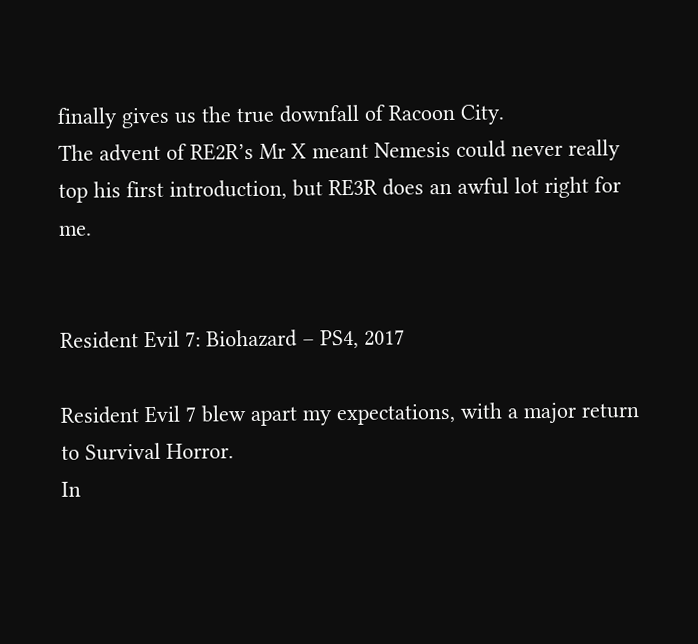finally gives us the true downfall of Racoon City.
The advent of RE2R’s Mr X meant Nemesis could never really top his first introduction, but RE3R does an awful lot right for me.


Resident Evil 7: Biohazard – PS4, 2017

Resident Evil 7 blew apart my expectations, with a major return to Survival Horror.
In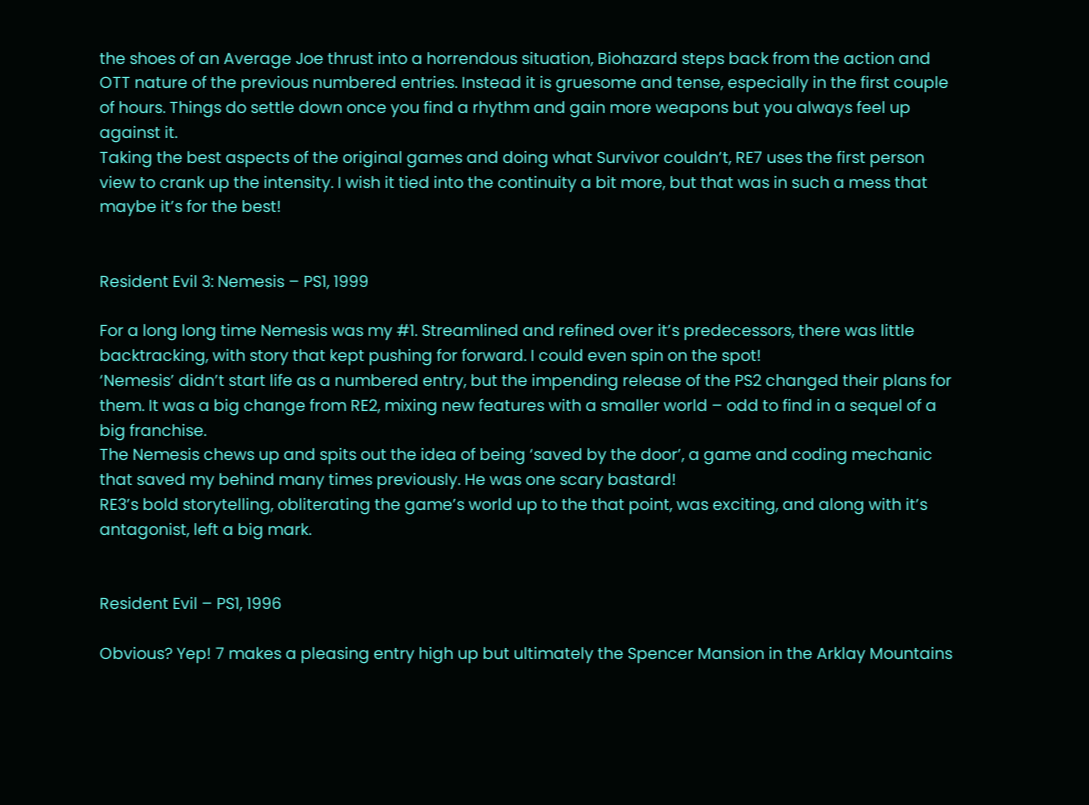the shoes of an Average Joe thrust into a horrendous situation, Biohazard steps back from the action and OTT nature of the previous numbered entries. Instead it is gruesome and tense, especially in the first couple of hours. Things do settle down once you find a rhythm and gain more weapons but you always feel up against it.
Taking the best aspects of the original games and doing what Survivor couldn’t, RE7 uses the first person view to crank up the intensity. I wish it tied into the continuity a bit more, but that was in such a mess that maybe it’s for the best!


Resident Evil 3: Nemesis – PS1, 1999

For a long long time Nemesis was my #1. Streamlined and refined over it’s predecessors, there was little backtracking, with story that kept pushing for forward. I could even spin on the spot!
‘Nemesis’ didn’t start life as a numbered entry, but the impending release of the PS2 changed their plans for them. It was a big change from RE2, mixing new features with a smaller world – odd to find in a sequel of a big franchise.
The Nemesis chews up and spits out the idea of being ‘saved by the door’, a game and coding mechanic that saved my behind many times previously. He was one scary bastard!
RE3’s bold storytelling, obliterating the game’s world up to the that point, was exciting, and along with it’s antagonist, left a big mark.


Resident Evil – PS1, 1996

Obvious? Yep! 7 makes a pleasing entry high up but ultimately the Spencer Mansion in the Arklay Mountains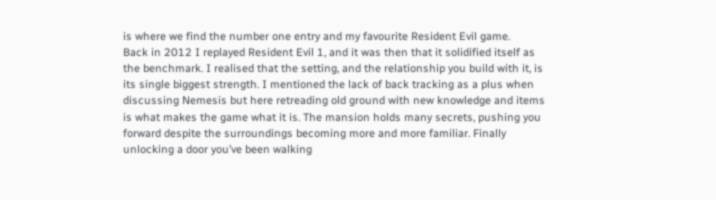is where we find the number one entry and my favourite Resident Evil game.
Back in 2012 I replayed Resident Evil 1, and it was then that it solidified itself as the benchmark. I realised that the setting, and the relationship you build with it, is its single biggest strength. I mentioned the lack of back tracking as a plus when discussing Nemesis but here retreading old ground with new knowledge and items is what makes the game what it is. The mansion holds many secrets, pushing you forward despite the surroundings becoming more and more familiar. Finally unlocking a door you’ve been walking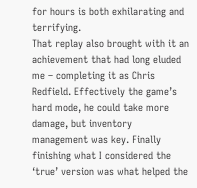for hours is both exhilarating and terrifying.
That replay also brought with it an achievement that had long eluded me – completing it as Chris Redfield. Effectively the game’s hard mode, he could take more damage, but inventory management was key. Finally finishing what I considered the ‘true’ version was what helped the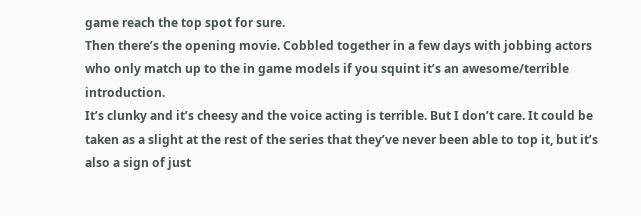game reach the top spot for sure.
Then there’s the opening movie. Cobbled together in a few days with jobbing actors who only match up to the in game models if you squint it’s an awesome/terrible introduction.
It’s clunky and it’s cheesy and the voice acting is terrible. But I don’t care. It could be taken as a slight at the rest of the series that they’ve never been able to top it, but it’s also a sign of just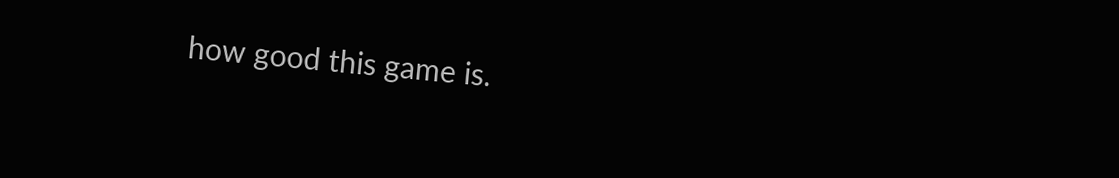how good this game is.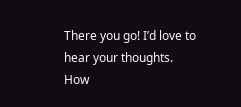There you go! I’d love to hear your thoughts. How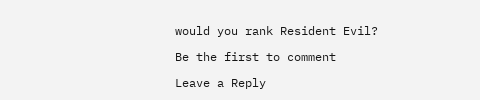would you rank Resident Evil?

Be the first to comment

Leave a Reply